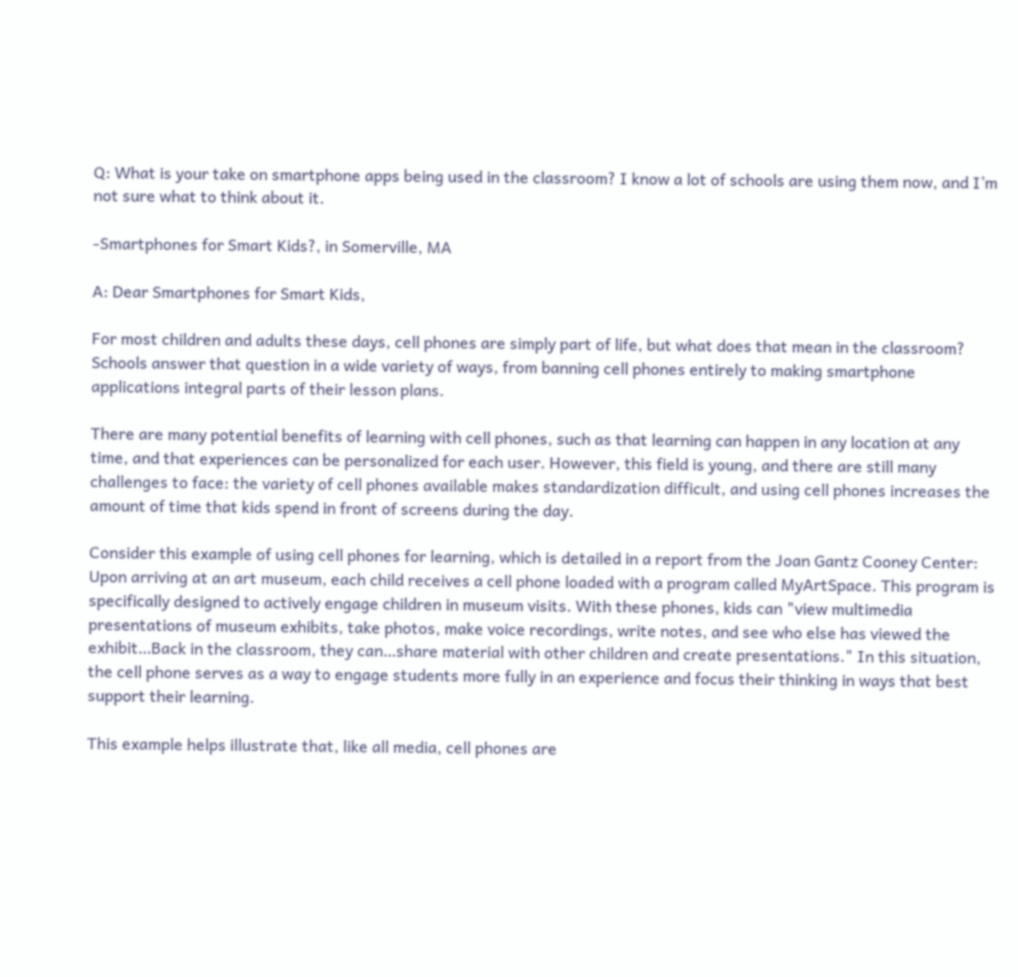Q: What is your take on smartphone apps being used in the classroom? I know a lot of schools are using them now, and I’m not sure what to think about it.

-Smartphones for Smart Kids?, in Somerville, MA

A: Dear Smartphones for Smart Kids,

For most children and adults these days, cell phones are simply part of life, but what does that mean in the classroom? Schools answer that question in a wide variety of ways, from banning cell phones entirely to making smartphone applications integral parts of their lesson plans.

There are many potential benefits of learning with cell phones, such as that learning can happen in any location at any time, and that experiences can be personalized for each user. However, this field is young, and there are still many challenges to face: the variety of cell phones available makes standardization difficult, and using cell phones increases the amount of time that kids spend in front of screens during the day.

Consider this example of using cell phones for learning, which is detailed in a report from the Joan Gantz Cooney Center: Upon arriving at an art museum, each child receives a cell phone loaded with a program called MyArtSpace. This program is specifically designed to actively engage children in museum visits. With these phones, kids can "view multimedia presentations of museum exhibits, take photos, make voice recordings, write notes, and see who else has viewed the exhibit…Back in the classroom, they can…share material with other children and create presentations." In this situation, the cell phone serves as a way to engage students more fully in an experience and focus their thinking in ways that best support their learning.

This example helps illustrate that, like all media, cell phones are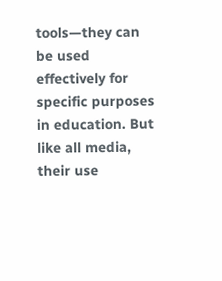tools—they can be used effectively for specific purposes in education. But like all media, their use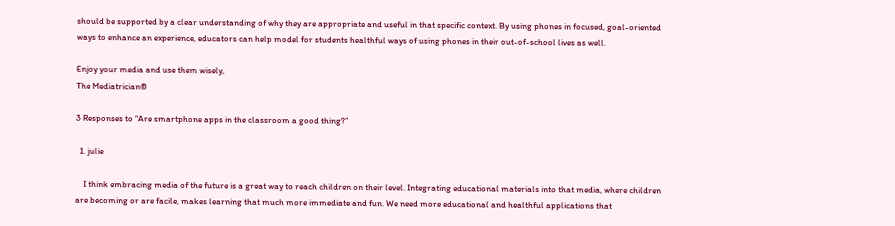should be supported by a clear understanding of why they are appropriate and useful in that specific context. By using phones in focused, goal-oriented ways to enhance an experience, educators can help model for students healthful ways of using phones in their out-of-school lives as well.

Enjoy your media and use them wisely,
The Mediatrician®

3 Responses to “Are smartphone apps in the classroom a good thing?”

  1. julie

    I think embracing media of the future is a great way to reach children on their level. Integrating educational materials into that media, where children are becoming or are facile, makes learning that much more immediate and fun. We need more educational and healthful applications that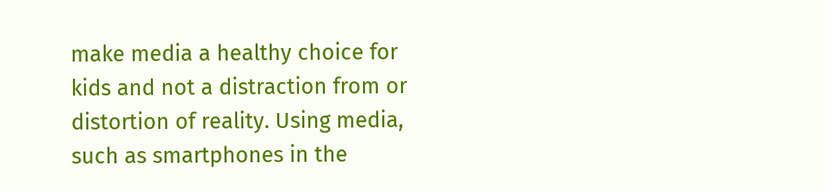make media a healthy choice for kids and not a distraction from or distortion of reality. Using media, such as smartphones in the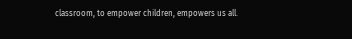classroom, to empower children, empowers us all.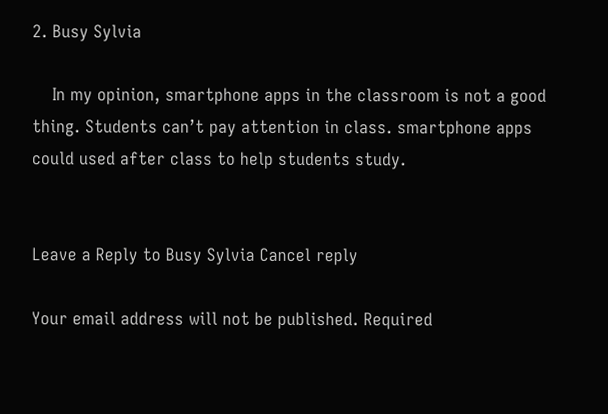2. Busy Sylvia

    In my opinion, smartphone apps in the classroom is not a good thing. Students can’t pay attention in class. smartphone apps could used after class to help students study.


Leave a Reply to Busy Sylvia Cancel reply

Your email address will not be published. Required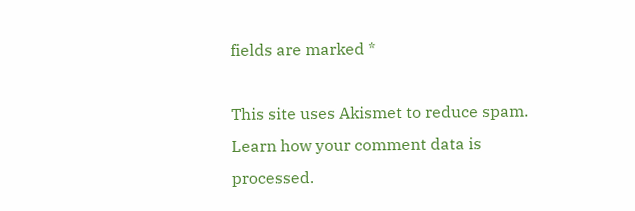fields are marked *

This site uses Akismet to reduce spam. Learn how your comment data is processed.